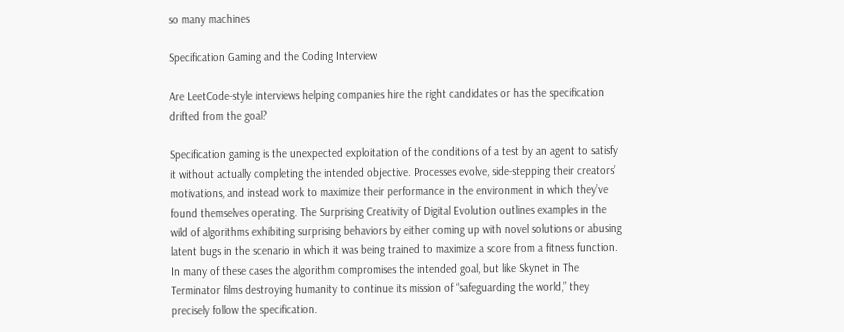so many machines

Specification Gaming and the Coding Interview

Are LeetCode-style interviews helping companies hire the right candidates or has the specification drifted from the goal?

Specification gaming is the unexpected exploitation of the conditions of a test by an agent to satisfy it without actually completing the intended objective. Processes evolve, side-stepping their creators’ motivations, and instead work to maximize their performance in the environment in which they’ve found themselves operating. The Surprising Creativity of Digital Evolution outlines examples in the wild of algorithms exhibiting surprising behaviors by either coming up with novel solutions or abusing latent bugs in the scenario in which it was being trained to maximize a score from a fitness function. In many of these cases the algorithm compromises the intended goal, but like Skynet in The Terminator films destroying humanity to continue its mission of “safeguarding the world,” they precisely follow the specification.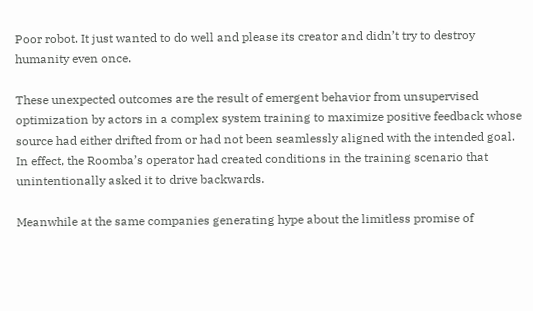Poor robot. It just wanted to do well and please its creator and didn’t try to destroy humanity even once.

These unexpected outcomes are the result of emergent behavior from unsupervised optimization by actors in a complex system training to maximize positive feedback whose source had either drifted from or had not been seamlessly aligned with the intended goal. In effect, the Roomba’s operator had created conditions in the training scenario that unintentionally asked it to drive backwards.

Meanwhile at the same companies generating hype about the limitless promise of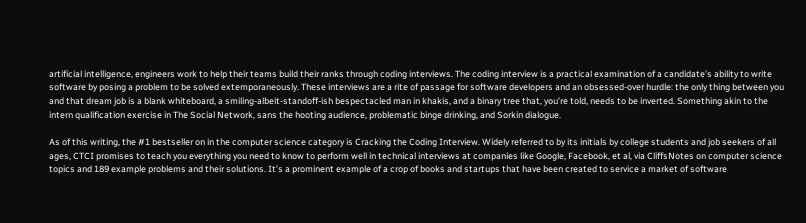artificial intelligence, engineers work to help their teams build their ranks through coding interviews. The coding interview is a practical examination of a candidate’s ability to write software by posing a problem to be solved extemporaneously. These interviews are a rite of passage for software developers and an obsessed-over hurdle: the only thing between you and that dream job is a blank whiteboard, a smiling-albeit-standoff-ish bespectacled man in khakis, and a binary tree that, you’re told, needs to be inverted. Something akin to the intern qualification exercise in The Social Network, sans the hooting audience, problematic binge drinking, and Sorkin dialogue.

As of this writing, the #1 bestseller on in the computer science category is Cracking the Coding Interview. Widely referred to by its initials by college students and job seekers of all ages, CTCI promises to teach you everything you need to know to perform well in technical interviews at companies like Google, Facebook, et al, via CliffsNotes on computer science topics and 189 example problems and their solutions. It’s a prominent example of a crop of books and startups that have been created to service a market of software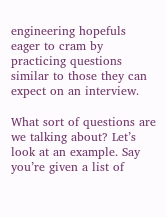engineering hopefuls eager to cram by practicing questions similar to those they can expect on an interview.

What sort of questions are we talking about? Let’s look at an example. Say you’re given a list of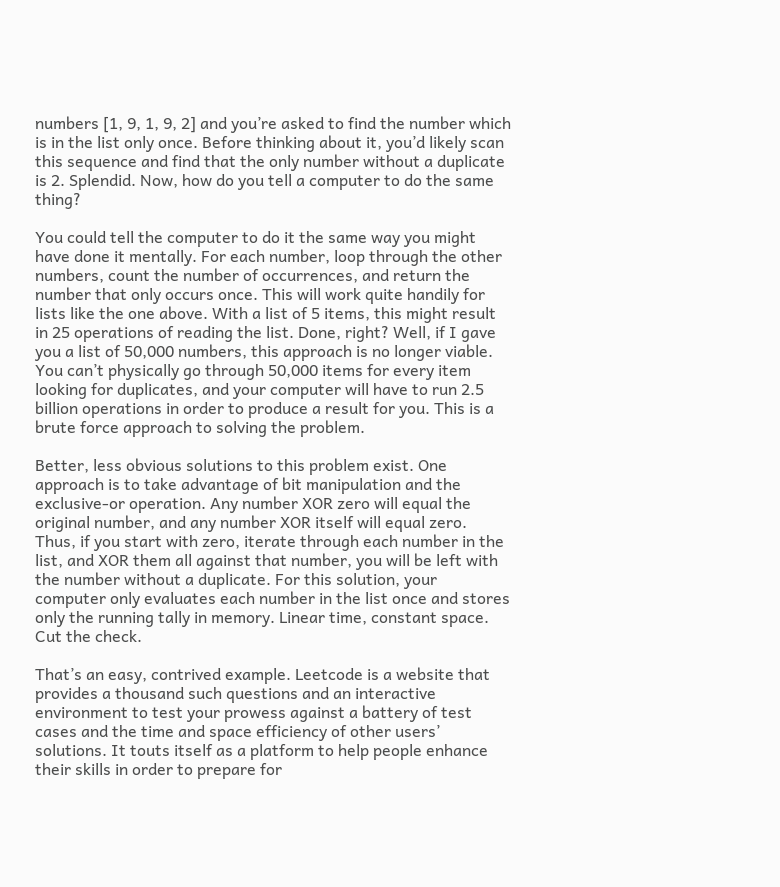numbers [1, 9, 1, 9, 2] and you’re asked to find the number which is in the list only once. Before thinking about it, you’d likely scan this sequence and find that the only number without a duplicate is 2. Splendid. Now, how do you tell a computer to do the same thing?

You could tell the computer to do it the same way you might have done it mentally. For each number, loop through the other numbers, count the number of occurrences, and return the number that only occurs once. This will work quite handily for lists like the one above. With a list of 5 items, this might result in 25 operations of reading the list. Done, right? Well, if I gave you a list of 50,000 numbers, this approach is no longer viable. You can’t physically go through 50,000 items for every item looking for duplicates, and your computer will have to run 2.5 billion operations in order to produce a result for you. This is a brute force approach to solving the problem.

Better, less obvious solutions to this problem exist. One approach is to take advantage of bit manipulation and the exclusive-or operation. Any number XOR zero will equal the original number, and any number XOR itself will equal zero. Thus, if you start with zero, iterate through each number in the list, and XOR them all against that number, you will be left with the number without a duplicate. For this solution, your computer only evaluates each number in the list once and stores only the running tally in memory. Linear time, constant space. Cut the check.

That’s an easy, contrived example. Leetcode is a website that provides a thousand such questions and an interactive environment to test your prowess against a battery of test cases and the time and space efficiency of other users’ solutions. It touts itself as a platform to help people enhance their skills in order to prepare for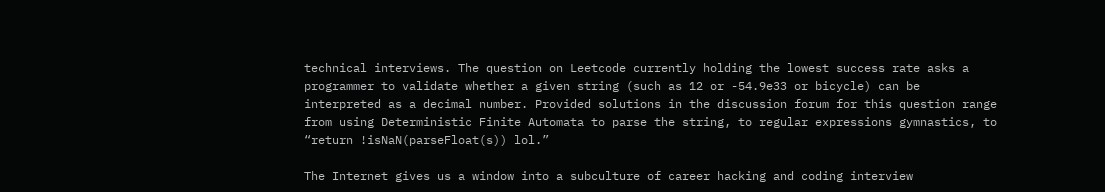technical interviews. The question on Leetcode currently holding the lowest success rate asks a programmer to validate whether a given string (such as 12 or -54.9e33 or bicycle) can be interpreted as a decimal number. Provided solutions in the discussion forum for this question range from using Deterministic Finite Automata to parse the string, to regular expressions gymnastics, to “return !isNaN(parseFloat(s)) lol.”

The Internet gives us a window into a subculture of career hacking and coding interview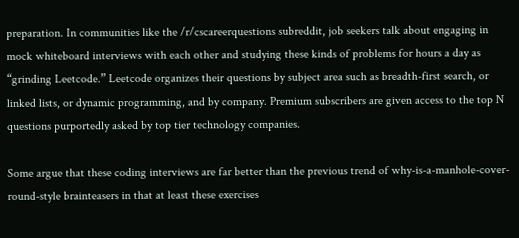preparation. In communities like the /r/cscareerquestions subreddit, job seekers talk about engaging in mock whiteboard interviews with each other and studying these kinds of problems for hours a day as “grinding Leetcode.” Leetcode organizes their questions by subject area such as breadth-first search, or linked lists, or dynamic programming, and by company. Premium subscribers are given access to the top N questions purportedly asked by top tier technology companies.

Some argue that these coding interviews are far better than the previous trend of why-is-a-manhole-cover-round-style brainteasers in that at least these exercises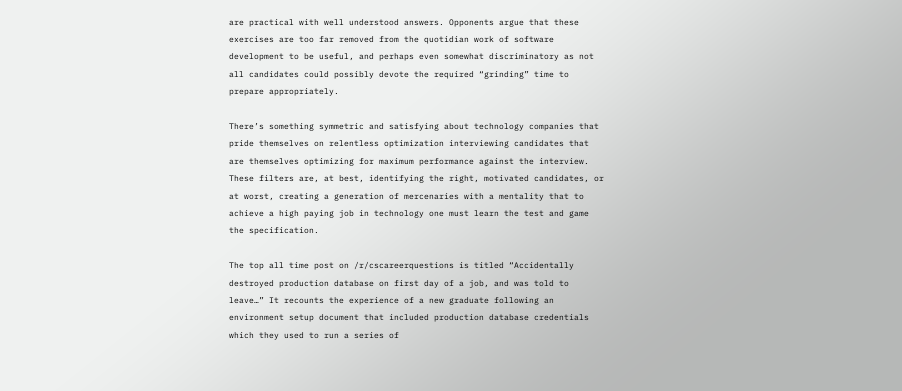are practical with well understood answers. Opponents argue that these exercises are too far removed from the quotidian work of software development to be useful, and perhaps even somewhat discriminatory as not all candidates could possibly devote the required “grinding” time to prepare appropriately.

There’s something symmetric and satisfying about technology companies that pride themselves on relentless optimization interviewing candidates that are themselves optimizing for maximum performance against the interview. These filters are, at best, identifying the right, motivated candidates, or at worst, creating a generation of mercenaries with a mentality that to achieve a high paying job in technology one must learn the test and game the specification.

The top all time post on /r/cscareerquestions is titled “Accidentally destroyed production database on first day of a job, and was told to leave…” It recounts the experience of a new graduate following an environment setup document that included production database credentials which they used to run a series of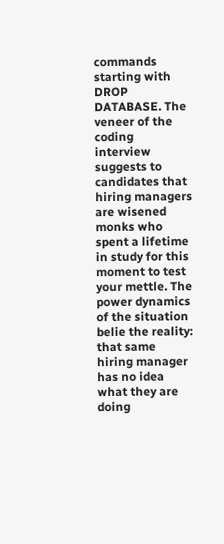commands starting with DROP DATABASE. The veneer of the coding interview suggests to candidates that hiring managers are wisened monks who spent a lifetime in study for this moment to test your mettle. The power dynamics of the situation belie the reality: that same hiring manager has no idea what they are doing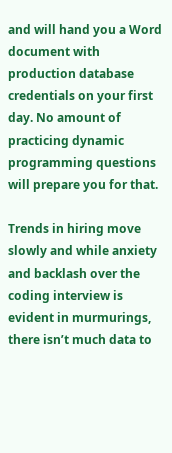and will hand you a Word document with production database credentials on your first day. No amount of practicing dynamic programming questions will prepare you for that.

Trends in hiring move slowly and while anxiety and backlash over the coding interview is evident in murmurings, there isn’t much data to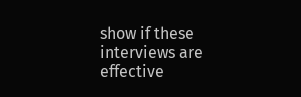show if these interviews are effective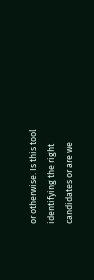or otherwise. Is this tool identifying the right candidates or are we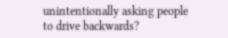unintentionally asking people to drive backwards?